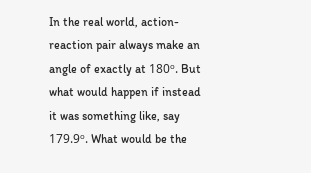In the real world, action-reaction pair always make an angle of exactly at 180ᵒ. But what would happen if instead it was something like, say 179.9ᵒ. What would be the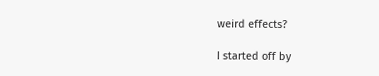weird effects?

I started off by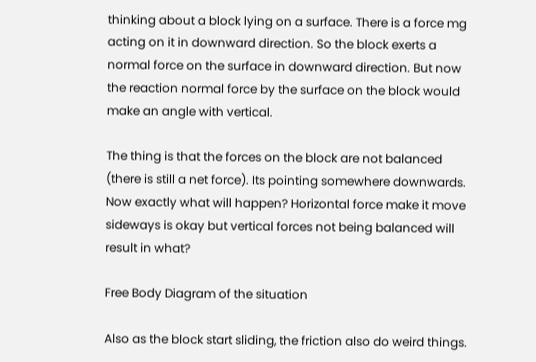thinking about a block lying on a surface. There is a force mg acting on it in downward direction. So the block exerts a normal force on the surface in downward direction. But now the reaction normal force by the surface on the block would make an angle with vertical.

The thing is that the forces on the block are not balanced (there is still a net force). Its pointing somewhere downwards. Now exactly what will happen? Horizontal force make it move sideways is okay but vertical forces not being balanced will result in what?

Free Body Diagram of the situation

Also as the block start sliding, the friction also do weird things.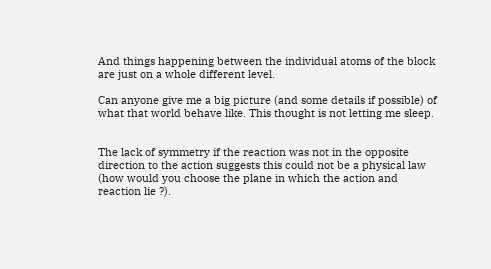And things happening between the individual atoms of the block are just on a whole different level.

Can anyone give me a big picture (and some details if possible) of what that world behave like. This thought is not letting me sleep.


The lack of symmetry if the reaction was not in the opposite direction to the action suggests this could not be a physical law (how would you choose the plane in which the action and reaction lie ?).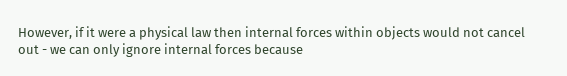However, if it were a physical law then internal forces within objects would not cancel out - we can only ignore internal forces because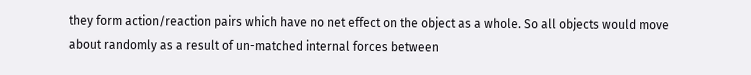they form action/reaction pairs which have no net effect on the object as a whole. So all objects would move about randomly as a result of un-matched internal forces between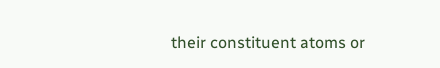their constituent atoms or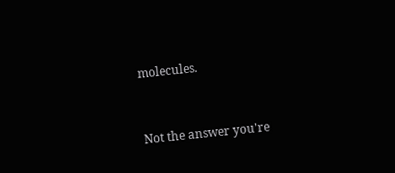molecules.


Not the answer you're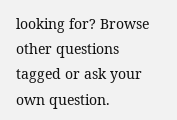looking for? Browse other questions tagged or ask your own question.